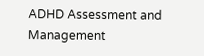ADHD Assessment and Management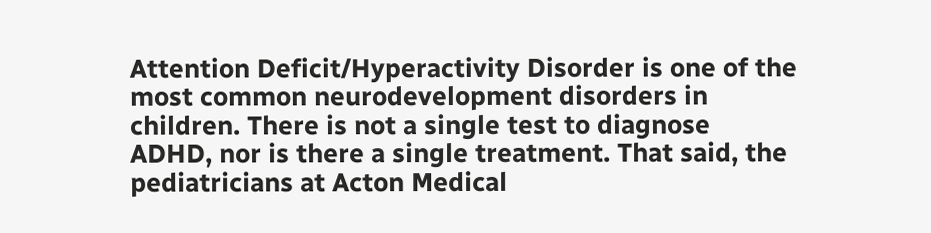Attention Deficit/Hyperactivity Disorder is one of the most common neurodevelopment disorders in children. There is not a single test to diagnose ADHD, nor is there a single treatment. That said, the pediatricians at Acton Medical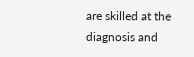are skilled at the diagnosis and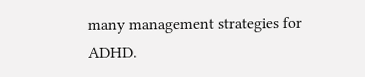many management strategies for ADHD.